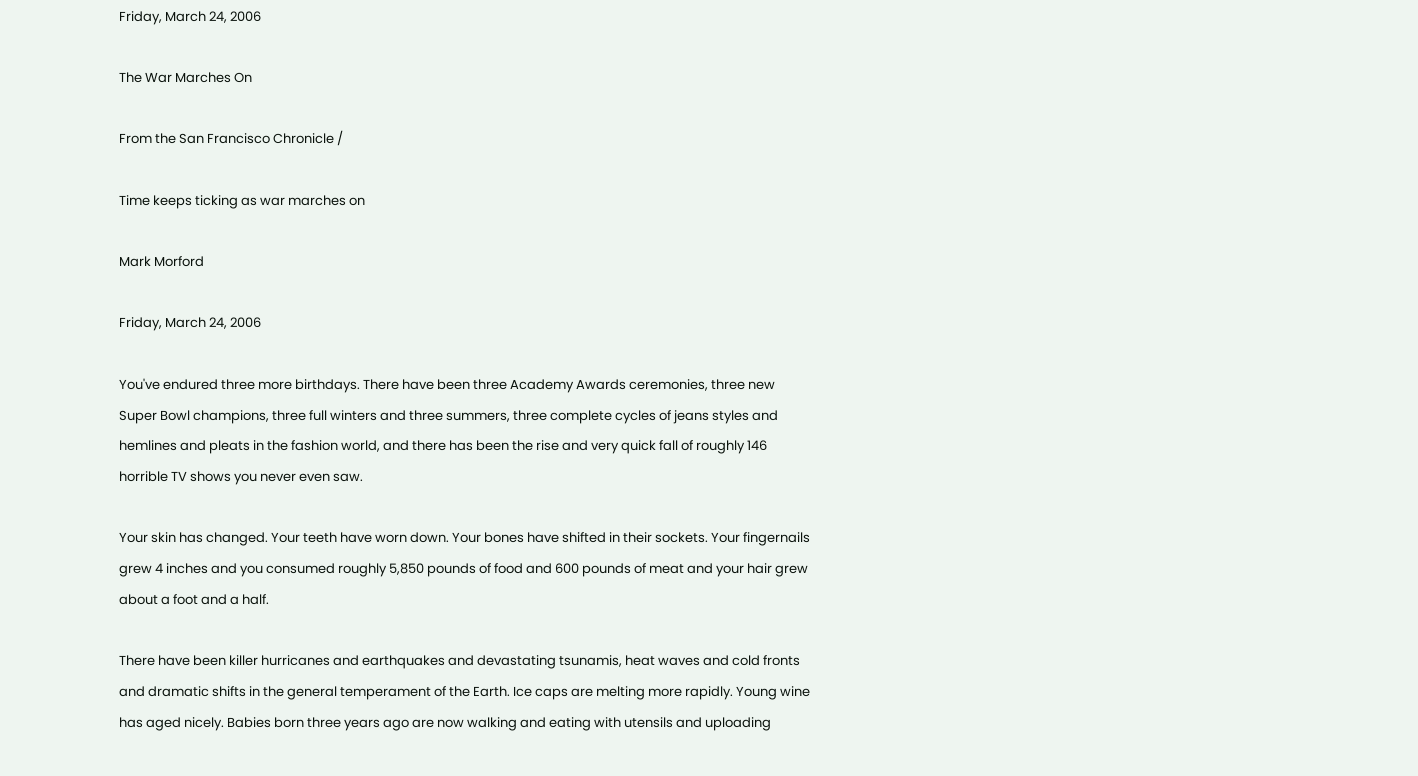Friday, March 24, 2006

The War Marches On

From the San Francisco Chronicle /

Time keeps ticking as war marches on

Mark Morford

Friday, March 24, 2006

You've endured three more birthdays. There have been three Academy Awards ceremonies, three new Super Bowl champions, three full winters and three summers, three complete cycles of jeans styles and hemlines and pleats in the fashion world, and there has been the rise and very quick fall of roughly 146 horrible TV shows you never even saw.

Your skin has changed. Your teeth have worn down. Your bones have shifted in their sockets. Your fingernails grew 4 inches and you consumed roughly 5,850 pounds of food and 600 pounds of meat and your hair grew about a foot and a half.

There have been killer hurricanes and earthquakes and devastating tsunamis, heat waves and cold fronts and dramatic shifts in the general temperament of the Earth. Ice caps are melting more rapidly. Young wine has aged nicely. Babies born three years ago are now walking and eating with utensils and uploading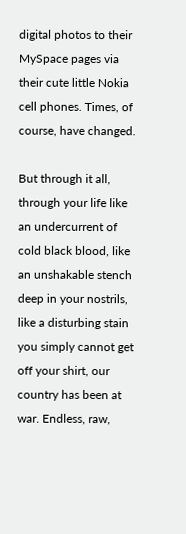digital photos to their MySpace pages via their cute little Nokia cell phones. Times, of course, have changed.

But through it all, through your life like an undercurrent of cold black blood, like an unshakable stench deep in your nostrils, like a disturbing stain you simply cannot get off your shirt, our country has been at war. Endless, raw,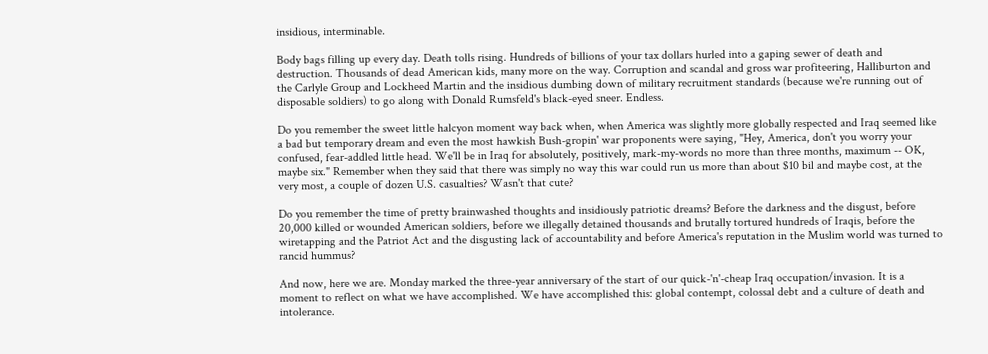insidious, interminable.

Body bags filling up every day. Death tolls rising. Hundreds of billions of your tax dollars hurled into a gaping sewer of death and destruction. Thousands of dead American kids, many more on the way. Corruption and scandal and gross war profiteering, Halliburton and the Carlyle Group and Lockheed Martin and the insidious dumbing down of military recruitment standards (because we're running out of disposable soldiers) to go along with Donald Rumsfeld's black-eyed sneer. Endless.

Do you remember the sweet little halcyon moment way back when, when America was slightly more globally respected and Iraq seemed like a bad but temporary dream and even the most hawkish Bush-gropin' war proponents were saying, "Hey, America, don't you worry your confused, fear-addled little head. We'll be in Iraq for absolutely, positively, mark-my-words no more than three months, maximum -- OK, maybe six." Remember when they said that there was simply no way this war could run us more than about $10 bil and maybe cost, at the very most, a couple of dozen U.S. casualties? Wasn't that cute?

Do you remember the time of pretty brainwashed thoughts and insidiously patriotic dreams? Before the darkness and the disgust, before 20,000 killed or wounded American soldiers, before we illegally detained thousands and brutally tortured hundreds of Iraqis, before the wiretapping and the Patriot Act and the disgusting lack of accountability and before America's reputation in the Muslim world was turned to rancid hummus?

And now, here we are. Monday marked the three-year anniversary of the start of our quick-'n'-cheap Iraq occupation/invasion. It is a moment to reflect on what we have accomplished. We have accomplished this: global contempt, colossal debt and a culture of death and intolerance.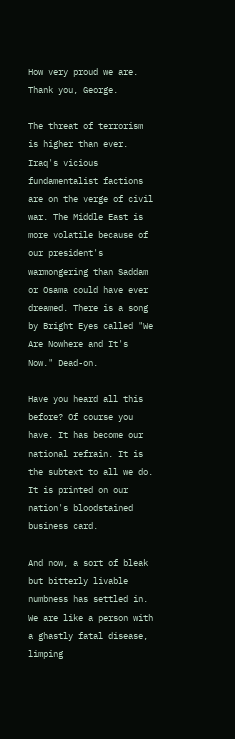How very proud we are. Thank you, George.

The threat of terrorism is higher than ever. Iraq's vicious fundamentalist factions are on the verge of civil war. The Middle East is more volatile because of our president's warmongering than Saddam or Osama could have ever dreamed. There is a song by Bright Eyes called "We Are Nowhere and It's Now." Dead-on.

Have you heard all this before? Of course you have. It has become our national refrain. It is the subtext to all we do. It is printed on our nation's bloodstained business card.

And now, a sort of bleak but bitterly livable numbness has settled in. We are like a person with a ghastly fatal disease, limping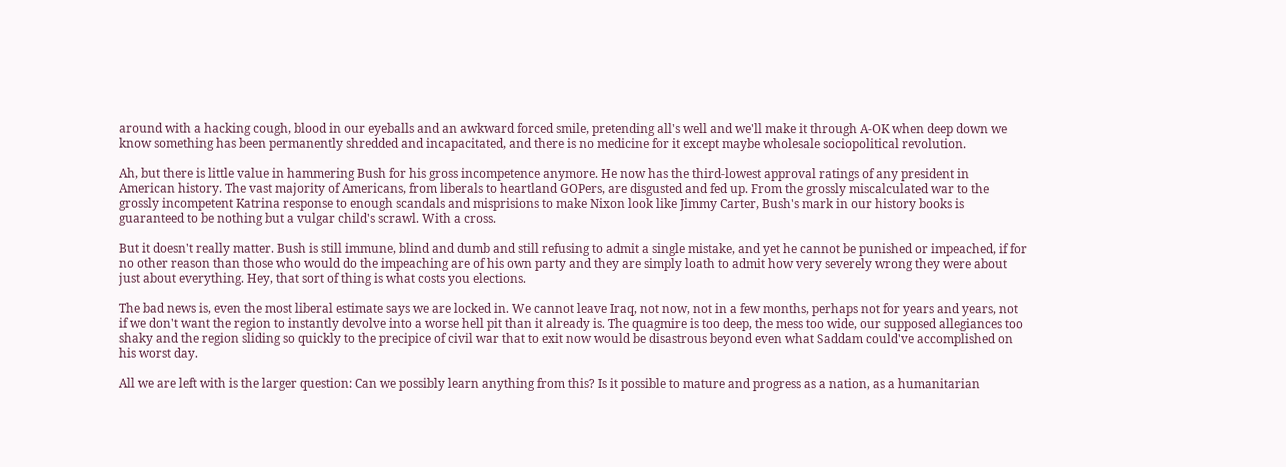around with a hacking cough, blood in our eyeballs and an awkward forced smile, pretending all's well and we'll make it through A-OK when deep down we know something has been permanently shredded and incapacitated, and there is no medicine for it except maybe wholesale sociopolitical revolution.

Ah, but there is little value in hammering Bush for his gross incompetence anymore. He now has the third-lowest approval ratings of any president in American history. The vast majority of Americans, from liberals to heartland GOPers, are disgusted and fed up. From the grossly miscalculated war to the grossly incompetent Katrina response to enough scandals and misprisions to make Nixon look like Jimmy Carter, Bush's mark in our history books is guaranteed to be nothing but a vulgar child's scrawl. With a cross.

But it doesn't really matter. Bush is still immune, blind and dumb and still refusing to admit a single mistake, and yet he cannot be punished or impeached, if for no other reason than those who would do the impeaching are of his own party and they are simply loath to admit how very severely wrong they were about just about everything. Hey, that sort of thing is what costs you elections.

The bad news is, even the most liberal estimate says we are locked in. We cannot leave Iraq, not now, not in a few months, perhaps not for years and years, not if we don't want the region to instantly devolve into a worse hell pit than it already is. The quagmire is too deep, the mess too wide, our supposed allegiances too shaky and the region sliding so quickly to the precipice of civil war that to exit now would be disastrous beyond even what Saddam could've accomplished on his worst day.

All we are left with is the larger question: Can we possibly learn anything from this? Is it possible to mature and progress as a nation, as a humanitarian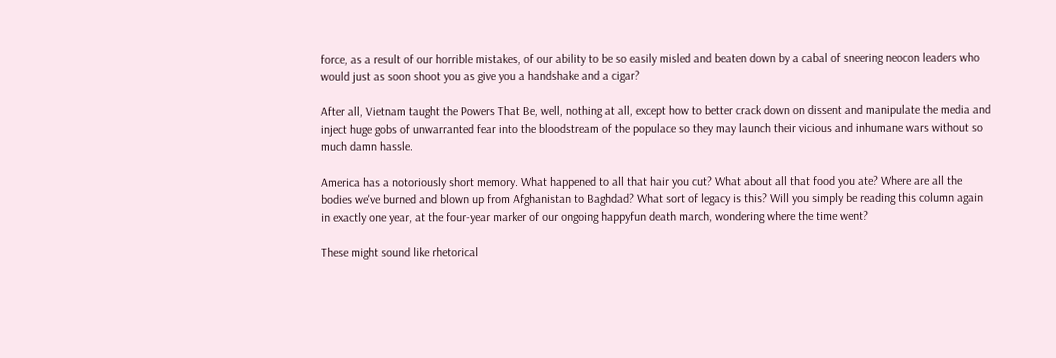force, as a result of our horrible mistakes, of our ability to be so easily misled and beaten down by a cabal of sneering neocon leaders who would just as soon shoot you as give you a handshake and a cigar?

After all, Vietnam taught the Powers That Be, well, nothing at all, except how to better crack down on dissent and manipulate the media and inject huge gobs of unwarranted fear into the bloodstream of the populace so they may launch their vicious and inhumane wars without so much damn hassle.

America has a notoriously short memory. What happened to all that hair you cut? What about all that food you ate? Where are all the bodies we've burned and blown up from Afghanistan to Baghdad? What sort of legacy is this? Will you simply be reading this column again in exactly one year, at the four-year marker of our ongoing happyfun death march, wondering where the time went?

These might sound like rhetorical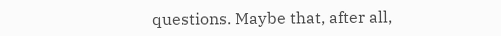questions. Maybe that, after all,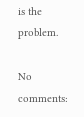is the problem.

No comments: